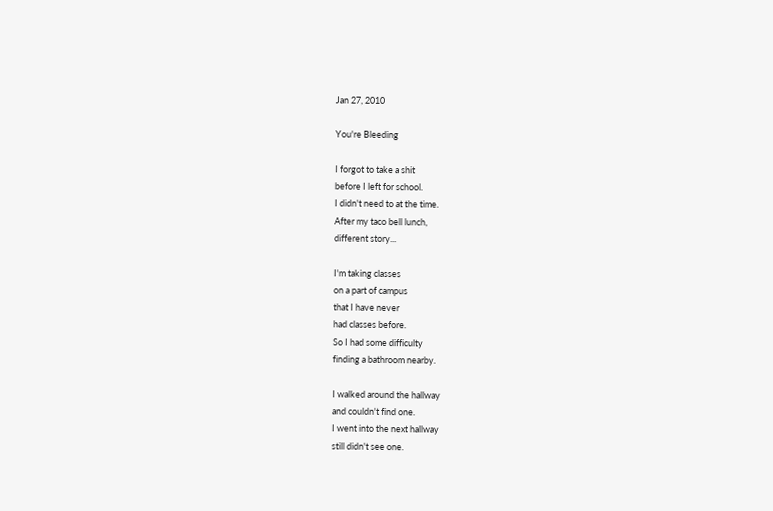Jan 27, 2010

You're Bleeding

I forgot to take a shit
before I left for school.
I didn't need to at the time.
After my taco bell lunch,
different story...

I'm taking classes
on a part of campus
that I have never
had classes before.
So I had some difficulty
finding a bathroom nearby.

I walked around the hallway
and couldn't find one.
I went into the next hallway
still didn't see one.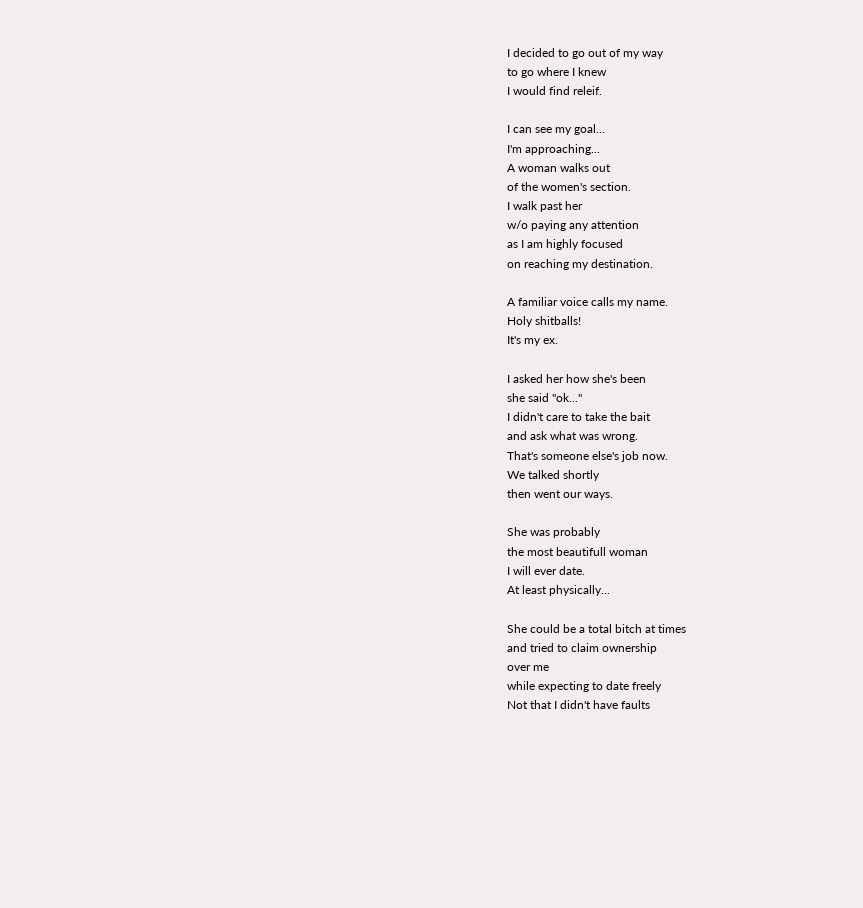I decided to go out of my way
to go where I knew
I would find releif.

I can see my goal...
I'm approaching...
A woman walks out
of the women's section.
I walk past her
w/o paying any attention
as I am highly focused
on reaching my destination.

A familiar voice calls my name.
Holy shitballs!
It's my ex.

I asked her how she's been
she said "ok..."
I didn't care to take the bait
and ask what was wrong.
That's someone else's job now.
We talked shortly
then went our ways.

She was probably
the most beautifull woman
I will ever date.
At least physically...

She could be a total bitch at times
and tried to claim ownership
over me
while expecting to date freely
Not that I didn't have faults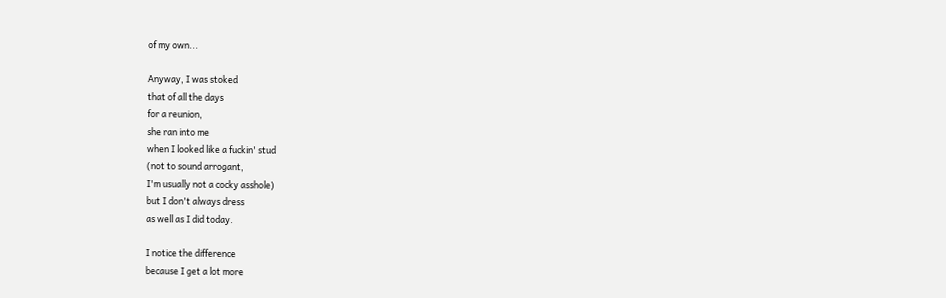of my own...

Anyway, I was stoked
that of all the days
for a reunion,
she ran into me
when I looked like a fuckin' stud
(not to sound arrogant,
I'm usually not a cocky asshole)
but I don't always dress
as well as I did today.

I notice the difference
because I get a lot more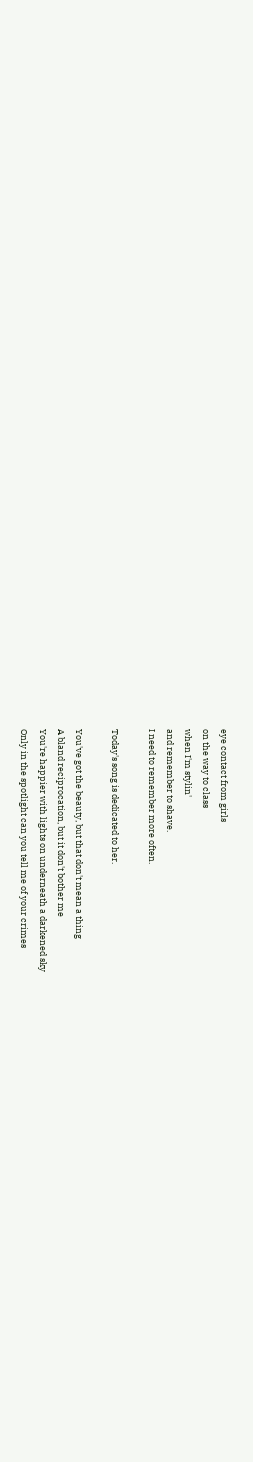eye contact from girls
on the way to class
when I'm stylin'
and remember to shave.
I need to remember more often.

Today's song is dedicated to her.

You've got the beauty, but that don't mean a thing
A bland reciprocation, but it don't bother me
You're happier with lights on underneath a darkened sky
Only in the spotlight can you tell me of your crimes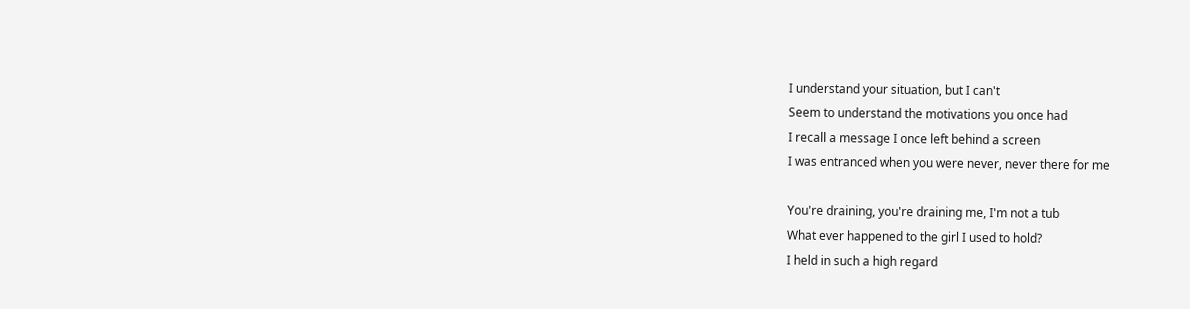I understand your situation, but I can't
Seem to understand the motivations you once had
I recall a message I once left behind a screen
I was entranced when you were never, never there for me

You're draining, you're draining me, I'm not a tub
What ever happened to the girl I used to hold?
I held in such a high regard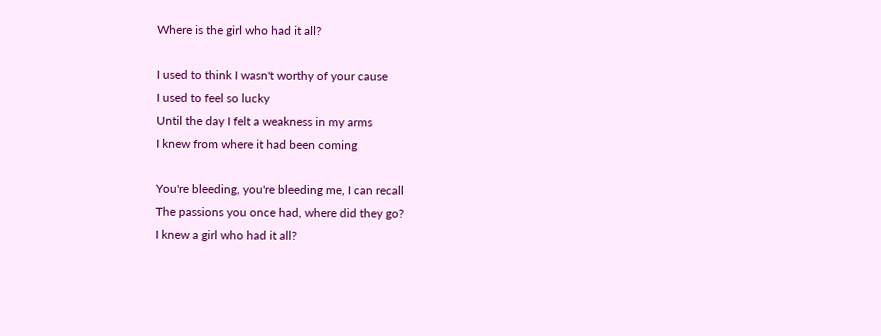Where is the girl who had it all?

I used to think I wasn't worthy of your cause
I used to feel so lucky
Until the day I felt a weakness in my arms
I knew from where it had been coming

You're bleeding, you're bleeding me, I can recall
The passions you once had, where did they go?
I knew a girl who had it all?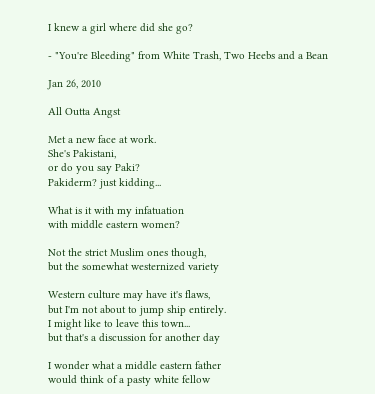I knew a girl where did she go?

- "You're Bleeding" from White Trash, Two Heebs and a Bean

Jan 26, 2010

All Outta Angst

Met a new face at work.
She's Pakistani,
or do you say Paki?
Pakiderm? just kidding...

What is it with my infatuation
with middle eastern women?

Not the strict Muslim ones though,
but the somewhat westernized variety

Western culture may have it's flaws,
but I'm not about to jump ship entirely.
I might like to leave this town...
but that's a discussion for another day

I wonder what a middle eastern father
would think of a pasty white fellow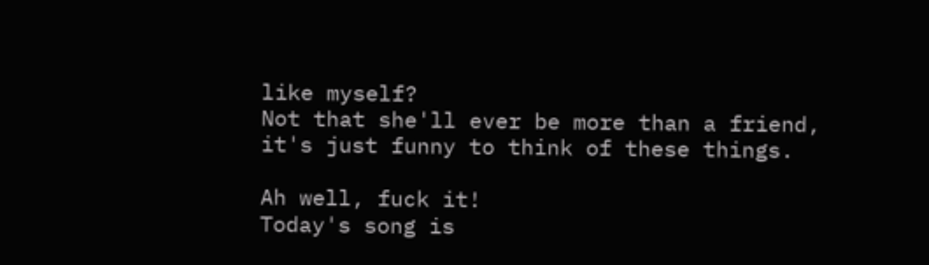like myself?
Not that she'll ever be more than a friend,
it's just funny to think of these things.

Ah well, fuck it!
Today's song is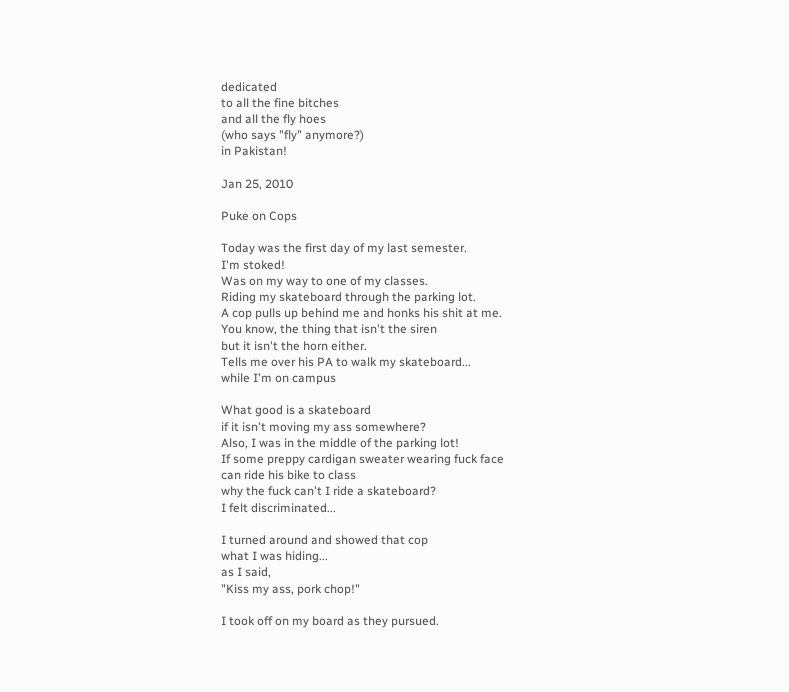dedicated
to all the fine bitches
and all the fly hoes
(who says "fly" anymore?)
in Pakistan!

Jan 25, 2010

Puke on Cops

Today was the first day of my last semester.
I'm stoked!
Was on my way to one of my classes.
Riding my skateboard through the parking lot.
A cop pulls up behind me and honks his shit at me.
You know, the thing that isn't the siren
but it isn't the horn either.
Tells me over his PA to walk my skateboard...
while I'm on campus

What good is a skateboard
if it isn't moving my ass somewhere?
Also, I was in the middle of the parking lot!
If some preppy cardigan sweater wearing fuck face
can ride his bike to class
why the fuck can't I ride a skateboard?
I felt discriminated...

I turned around and showed that cop
what I was hiding...
as I said,
"Kiss my ass, pork chop!"

I took off on my board as they pursued.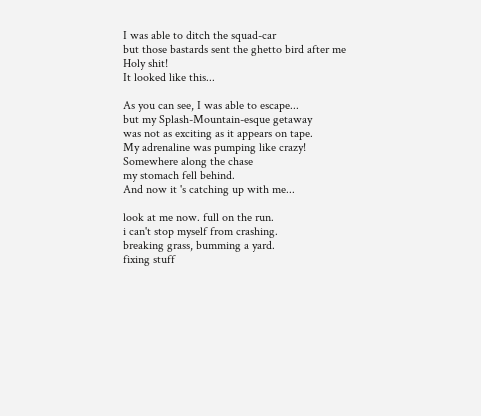I was able to ditch the squad-car
but those bastards sent the ghetto bird after me
Holy shit!
It looked like this...

As you can see, I was able to escape...
but my Splash-Mountain-esque getaway
was not as exciting as it appears on tape.
My adrenaline was pumping like crazy!
Somewhere along the chase
my stomach fell behind.
And now it 's catching up with me...

look at me now. full on the run.
i can't stop myself from crashing.
breaking grass, bumming a yard.
fixing stuff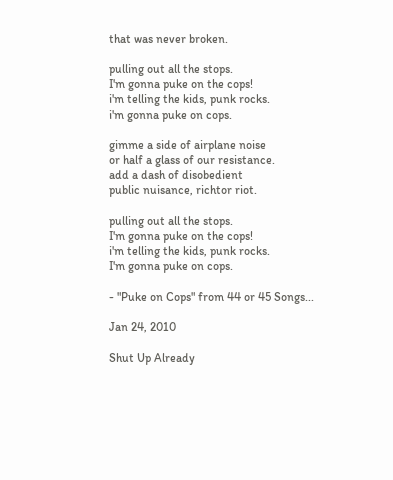that was never broken.

pulling out all the stops.
I'm gonna puke on the cops!
i'm telling the kids, punk rocks.
i'm gonna puke on cops.

gimme a side of airplane noise
or half a glass of our resistance.
add a dash of disobedient
public nuisance, richtor riot.

pulling out all the stops.
I'm gonna puke on the cops!
i'm telling the kids, punk rocks.
I'm gonna puke on cops.

- "Puke on Cops" from 44 or 45 Songs...

Jan 24, 2010

Shut Up Already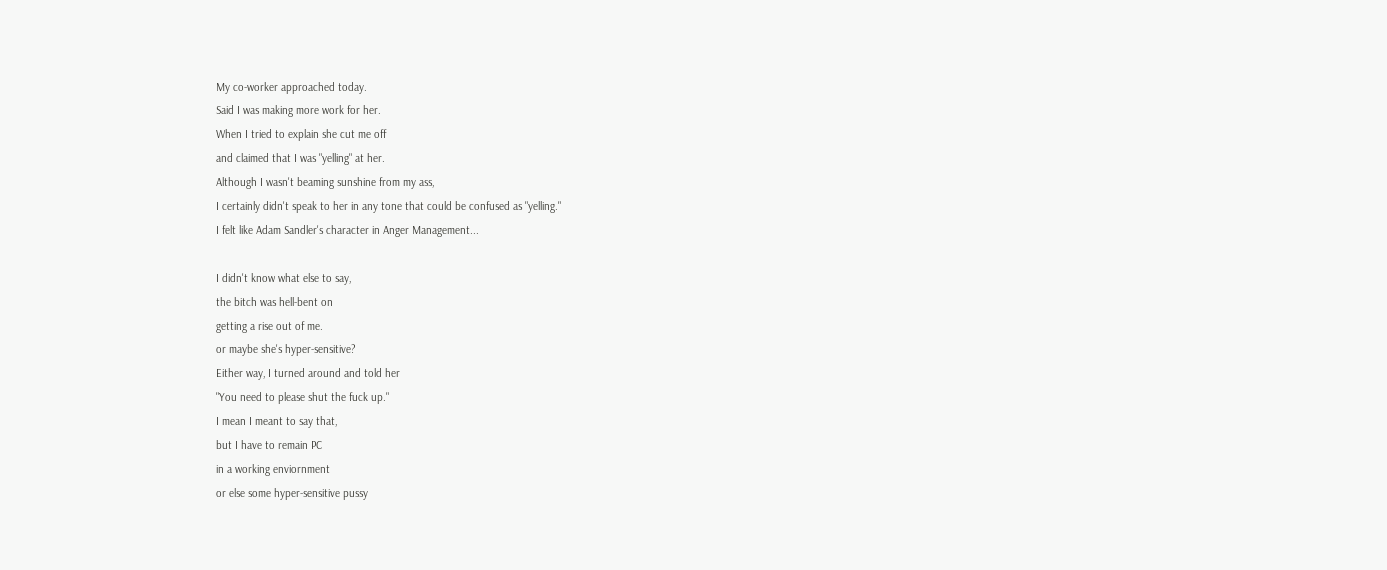My co-worker approached today.
Said I was making more work for her.
When I tried to explain she cut me off
and claimed that I was "yelling" at her.
Although I wasn't beaming sunshine from my ass,
I certainly didn't speak to her in any tone that could be confused as "yelling."
I felt like Adam Sandler's character in Anger Management...

I didn't know what else to say,
the bitch was hell-bent on
getting a rise out of me.
or maybe she's hyper-sensitive?
Either way, I turned around and told her
"You need to please shut the fuck up."
I mean I meant to say that,
but I have to remain PC
in a working enviornment
or else some hyper-sensitive pussy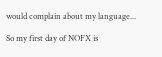would complain about my language...

So my first day of NOFX is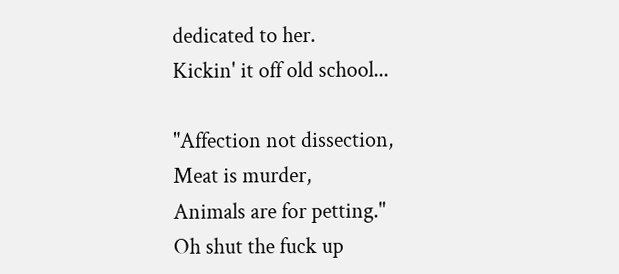dedicated to her.
Kickin' it off old school...

"Affection not dissection,
Meat is murder,
Animals are for petting."
Oh shut the fuck up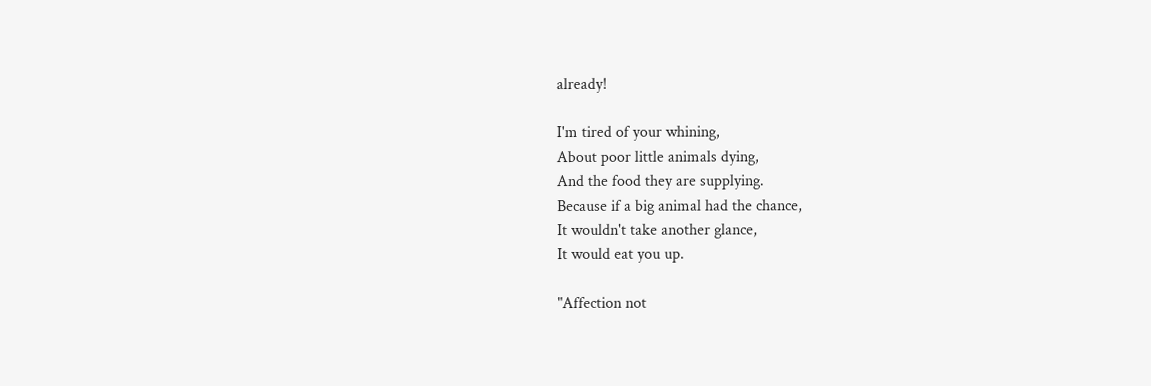already!

I'm tired of your whining,
About poor little animals dying,
And the food they are supplying.
Because if a big animal had the chance,
It wouldn't take another glance,
It would eat you up.

"Affection not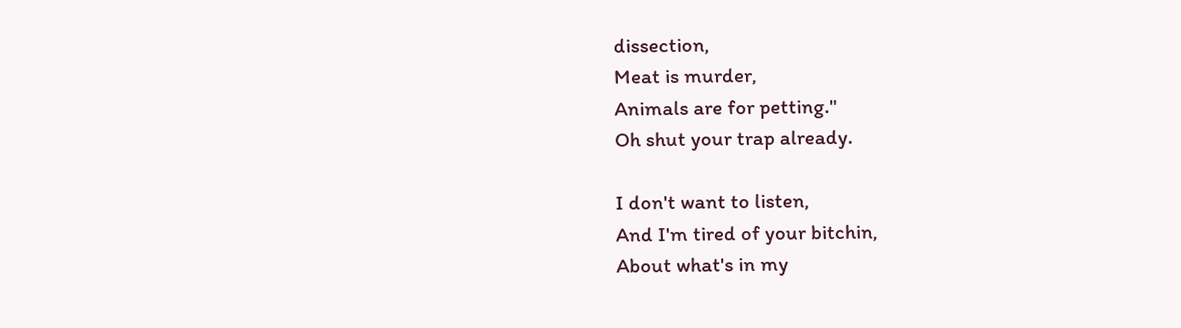dissection,
Meat is murder,
Animals are for petting."
Oh shut your trap already.

I don't want to listen,
And I'm tired of your bitchin,
About what's in my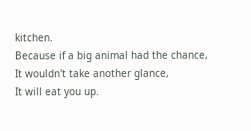kitchen.
Because if a big animal had the chance,
It wouldn't take another glance,
It will eat you up.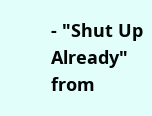- "Shut Up Already" from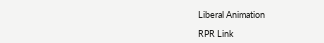Liberal Animation

RPR Link